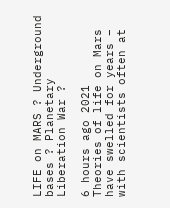LIFE on MARS ? Underground bases ? Planetary Liberation War ?

6 hours ago 2021
Theories of life on Mars have swelled for years – with scientists often at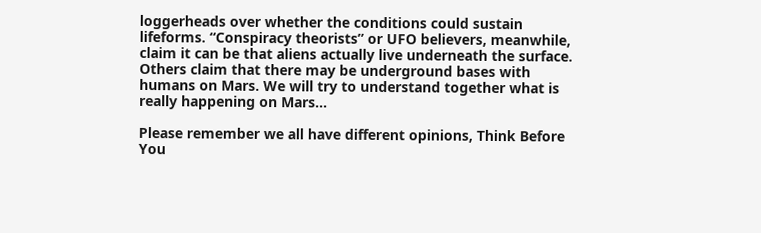loggerheads over whether the conditions could sustain lifeforms. “Conspiracy theorists” or UFO believers, meanwhile, claim it can be that aliens actually live underneath the surface. Others claim that there may be underground bases with humans on Mars. We will try to understand together what is really happening on Mars…

Please remember we all have different opinions, Think Before You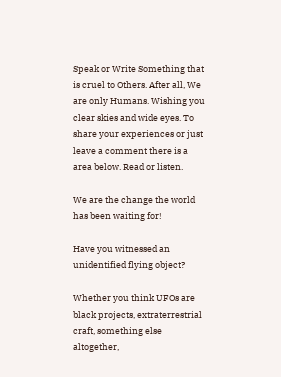Speak or Write Something that is cruel to Others. After all, We are only Humans. Wishing you clear skies and wide eyes. To share your experiences or just leave a comment there is a area below. Read or listen.

We are the change the world has been waiting for!

Have you witnessed an unidentified flying object?

Whether you think UFOs are black projects, extraterrestrial craft, something else altogether,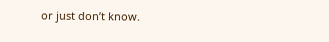or just don’t know.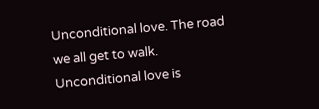Unconditional love. The road we all get to walk. Unconditional love is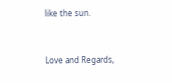like the sun.


Love and Regards,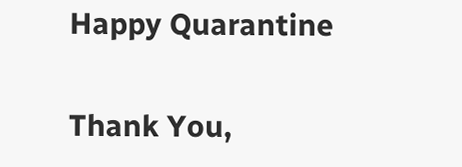Happy Quarantine

Thank You,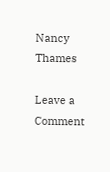Nancy Thames

Leave a Comment